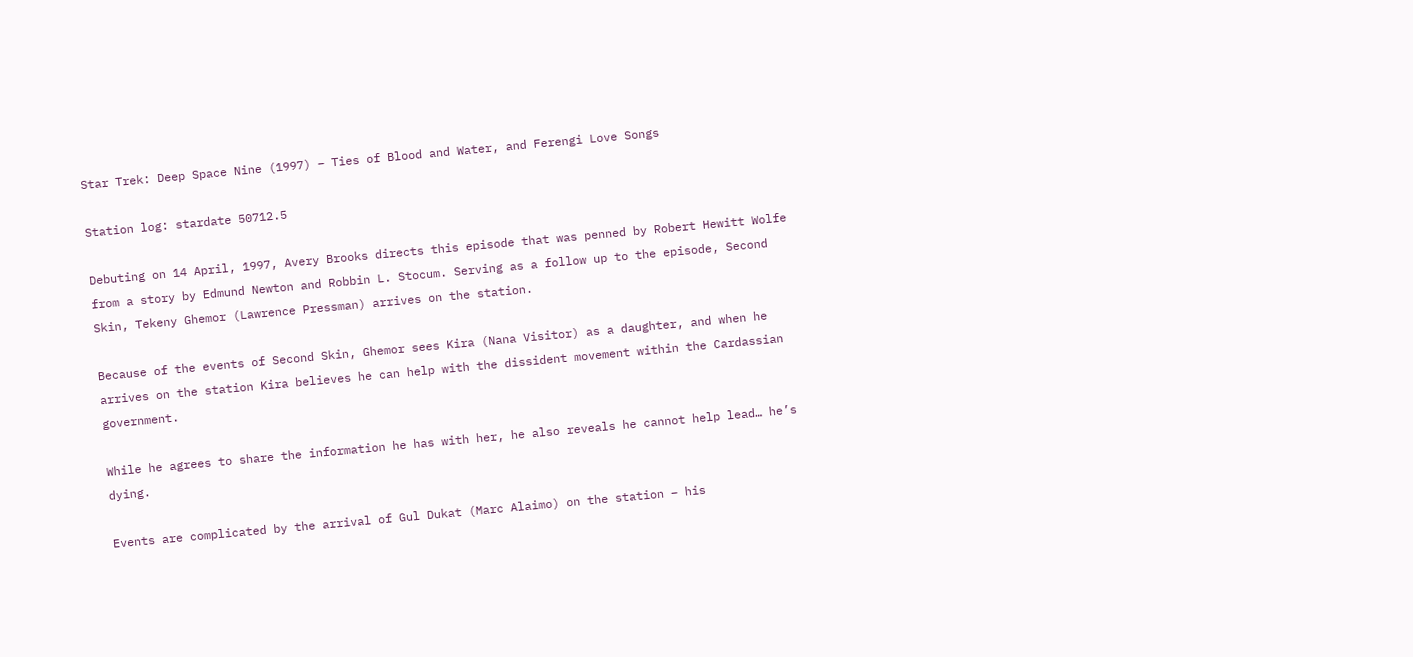Star Trek: Deep Space Nine (1997) – Ties of Blood and Water, and Ferengi Love Songs

Station log: stardate 50712.5

Debuting on 14 April, 1997, Avery Brooks directs this episode that was penned by Robert Hewitt Wolfe from a story by Edmund Newton and Robbin L. Stocum. Serving as a follow up to the episode, Second Skin, Tekeny Ghemor (Lawrence Pressman) arrives on the station.

Because of the events of Second Skin, Ghemor sees Kira (Nana Visitor) as a daughter, and when he arrives on the station Kira believes he can help with the dissident movement within the Cardassian government.

While he agrees to share the information he has with her, he also reveals he cannot help lead… he’s dying.

Events are complicated by the arrival of Gul Dukat (Marc Alaimo) on the station – his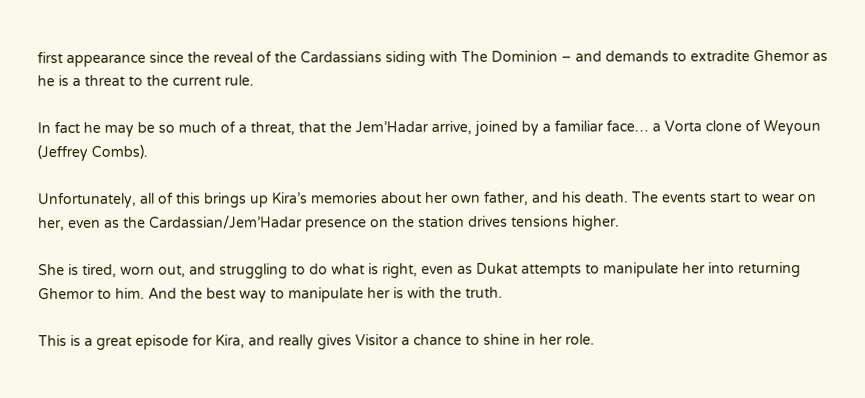first appearance since the reveal of the Cardassians siding with The Dominion – and demands to extradite Ghemor as he is a threat to the current rule.

In fact he may be so much of a threat, that the Jem’Hadar arrive, joined by a familiar face… a Vorta clone of Weyoun (Jeffrey Combs).

Unfortunately, all of this brings up Kira’s memories about her own father, and his death. The events start to wear on her, even as the Cardassian/Jem’Hadar presence on the station drives tensions higher.

She is tired, worn out, and struggling to do what is right, even as Dukat attempts to manipulate her into returning Ghemor to him. And the best way to manipulate her is with the truth.

This is a great episode for Kira, and really gives Visitor a chance to shine in her role.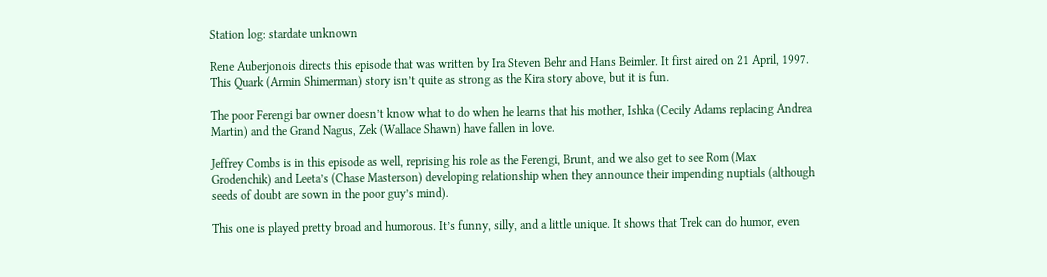Station log: stardate unknown

Rene Auberjonois directs this episode that was written by Ira Steven Behr and Hans Beimler. It first aired on 21 April, 1997. This Quark (Armin Shimerman) story isn’t quite as strong as the Kira story above, but it is fun.

The poor Ferengi bar owner doesn’t know what to do when he learns that his mother, Ishka (Cecily Adams replacing Andrea Martin) and the Grand Nagus, Zek (Wallace Shawn) have fallen in love.

Jeffrey Combs is in this episode as well, reprising his role as the Ferengi, Brunt, and we also get to see Rom (Max Grodenchik) and Leeta’s (Chase Masterson) developing relationship when they announce their impending nuptials (although seeds of doubt are sown in the poor guy’s mind).

This one is played pretty broad and humorous. It’s funny, silly, and a little unique. It shows that Trek can do humor, even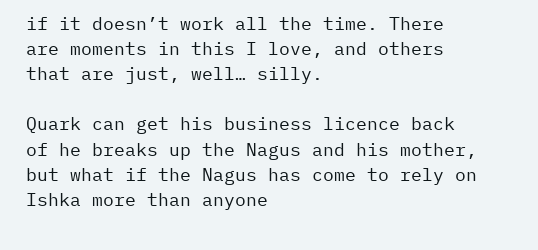if it doesn’t work all the time. There are moments in this I love, and others that are just, well… silly.

Quark can get his business licence back of he breaks up the Nagus and his mother, but what if the Nagus has come to rely on Ishka more than anyone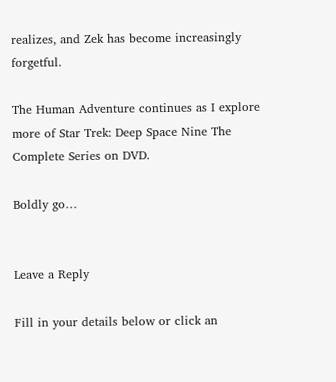realizes, and Zek has become increasingly forgetful.

The Human Adventure continues as I explore more of Star Trek: Deep Space Nine The Complete Series on DVD.

Boldly go…


Leave a Reply

Fill in your details below or click an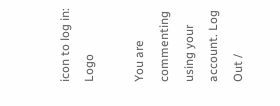icon to log in: Logo

You are commenting using your account. Log Out /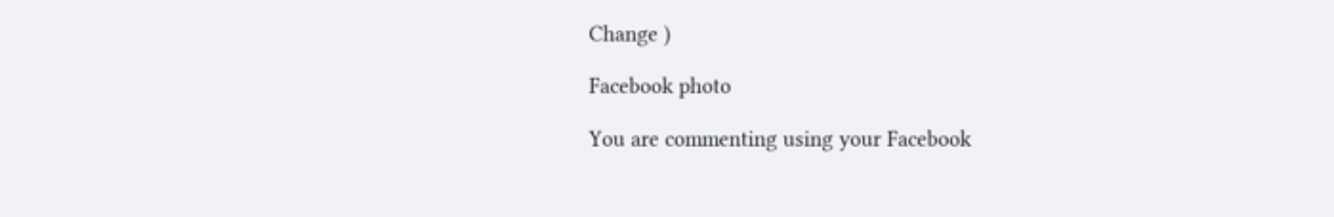Change )

Facebook photo

You are commenting using your Facebook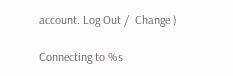account. Log Out /  Change )

Connecting to %s